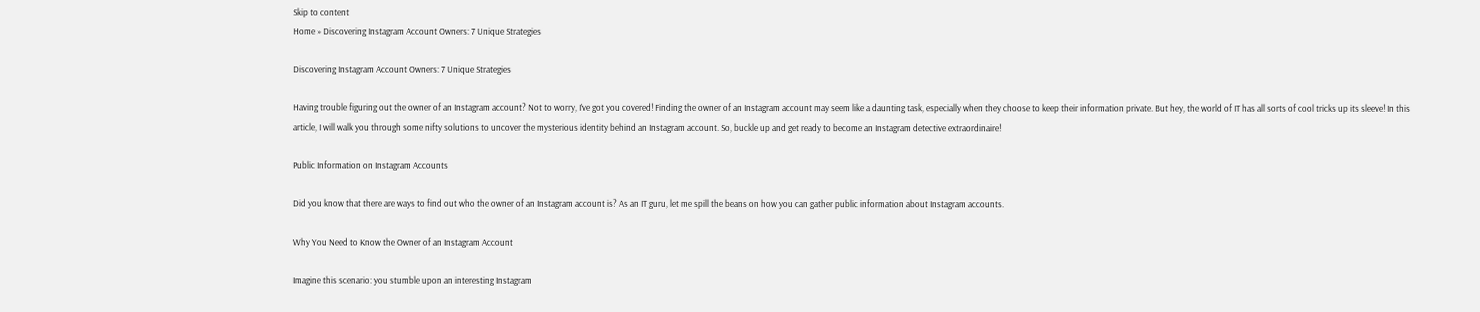Skip to content
Home » Discovering Instagram Account Owners: 7 Unique Strategies

Discovering Instagram Account Owners: 7 Unique Strategies

Having trouble figuring out the owner of an Instagram account? Not to worry, I’ve got you covered! Finding the owner of an Instagram account may seem like a daunting task, especially when they choose to keep their information private. But hey, the world of IT has all sorts of cool tricks up its sleeve! In this article, I will walk you through some nifty solutions to uncover the mysterious identity behind an Instagram account. So, buckle up and get ready to become an Instagram detective extraordinaire!

Public Information on Instagram Accounts

Did you know that there are ways to find out who the owner of an Instagram account is? As an IT guru, let me spill the beans on how you can gather public information about Instagram accounts.

Why You Need to Know the Owner of an Instagram Account

Imagine this scenario: you stumble upon an interesting Instagram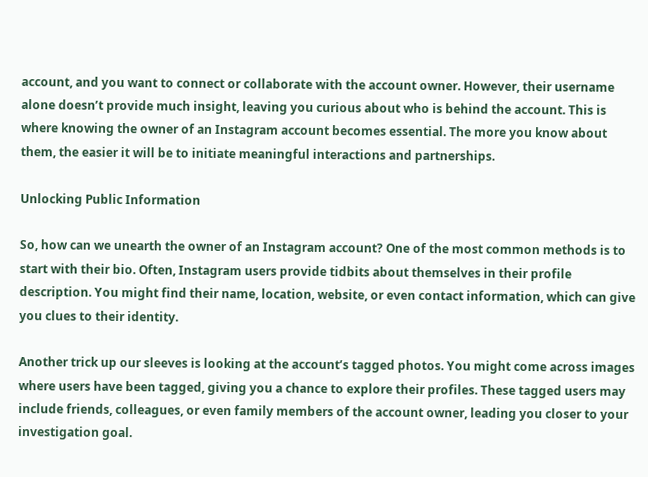account, and you want to connect or collaborate with the account owner. However, their username alone doesn’t provide much insight, leaving you curious about who is behind the account. This is where knowing the owner of an Instagram account becomes essential. The more you know about them, the easier it will be to initiate meaningful interactions and partnerships.

Unlocking Public Information

So, how can we unearth the owner of an Instagram account? One of the most common methods is to start with their bio. Often, Instagram users provide tidbits about themselves in their profile description. You might find their name, location, website, or even contact information, which can give you clues to their identity.

Another trick up our sleeves is looking at the account’s tagged photos. You might come across images where users have been tagged, giving you a chance to explore their profiles. These tagged users may include friends, colleagues, or even family members of the account owner, leading you closer to your investigation goal.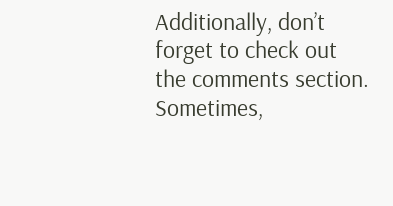Additionally, don’t forget to check out the comments section. Sometimes,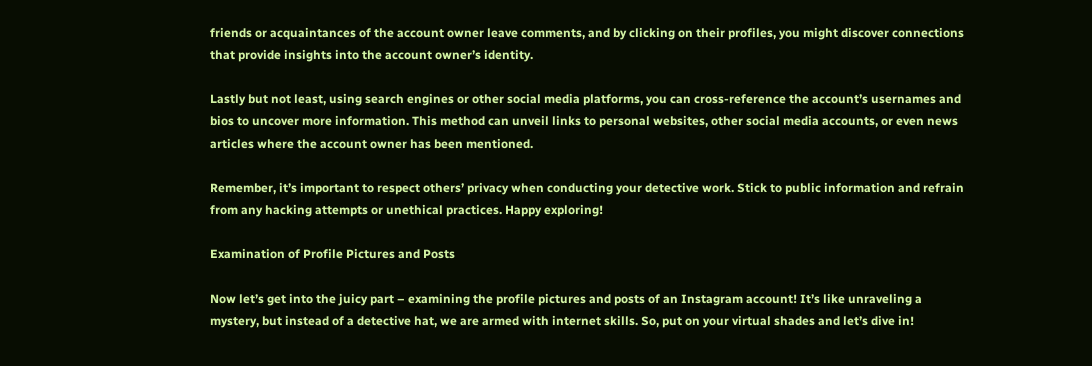friends or acquaintances of the account owner leave comments, and by clicking on their profiles, you might discover connections that provide insights into the account owner’s identity.

Lastly but not least, using search engines or other social media platforms, you can cross-reference the account’s usernames and bios to uncover more information. This method can unveil links to personal websites, other social media accounts, or even news articles where the account owner has been mentioned.

Remember, it’s important to respect others’ privacy when conducting your detective work. Stick to public information and refrain from any hacking attempts or unethical practices. Happy exploring!

Examination of Profile Pictures and Posts

Now let’s get into the juicy part – examining the profile pictures and posts of an Instagram account! It’s like unraveling a mystery, but instead of a detective hat, we are armed with internet skills. So, put on your virtual shades and let’s dive in!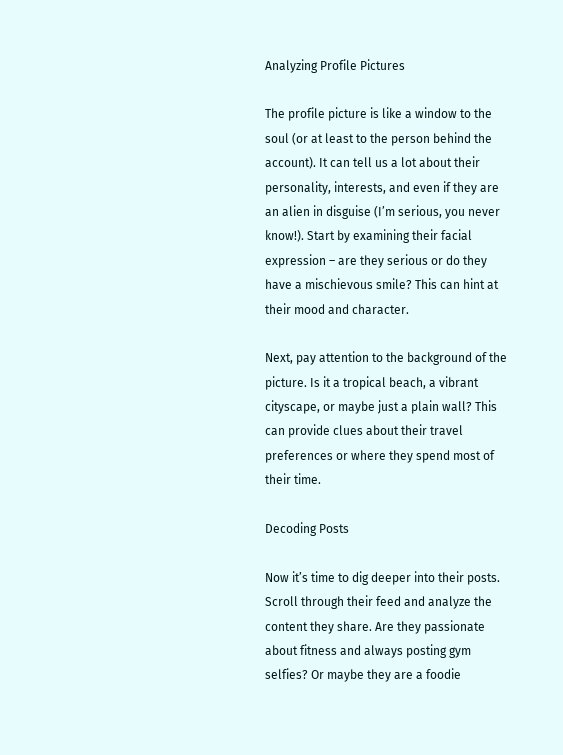Analyzing Profile Pictures

The profile picture is like a window to the soul (or at least to the person behind the account). It can tell us a lot about their personality, interests, and even if they are an alien in disguise (I’m serious, you never know!). Start by examining their facial expression – are they serious or do they have a mischievous smile? This can hint at their mood and character.

Next, pay attention to the background of the picture. Is it a tropical beach, a vibrant cityscape, or maybe just a plain wall? This can provide clues about their travel preferences or where they spend most of their time.

Decoding Posts

Now it’s time to dig deeper into their posts. Scroll through their feed and analyze the content they share. Are they passionate about fitness and always posting gym selfies? Or maybe they are a foodie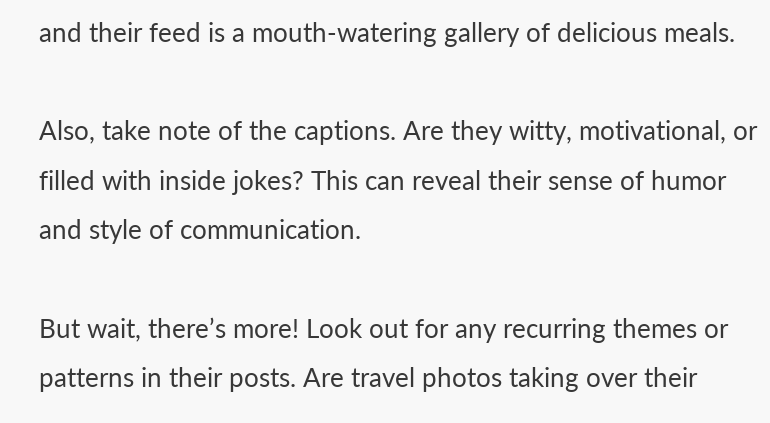and their feed is a mouth-watering gallery of delicious meals.

Also, take note of the captions. Are they witty, motivational, or filled with inside jokes? This can reveal their sense of humor and style of communication.

But wait, there’s more! Look out for any recurring themes or patterns in their posts. Are travel photos taking over their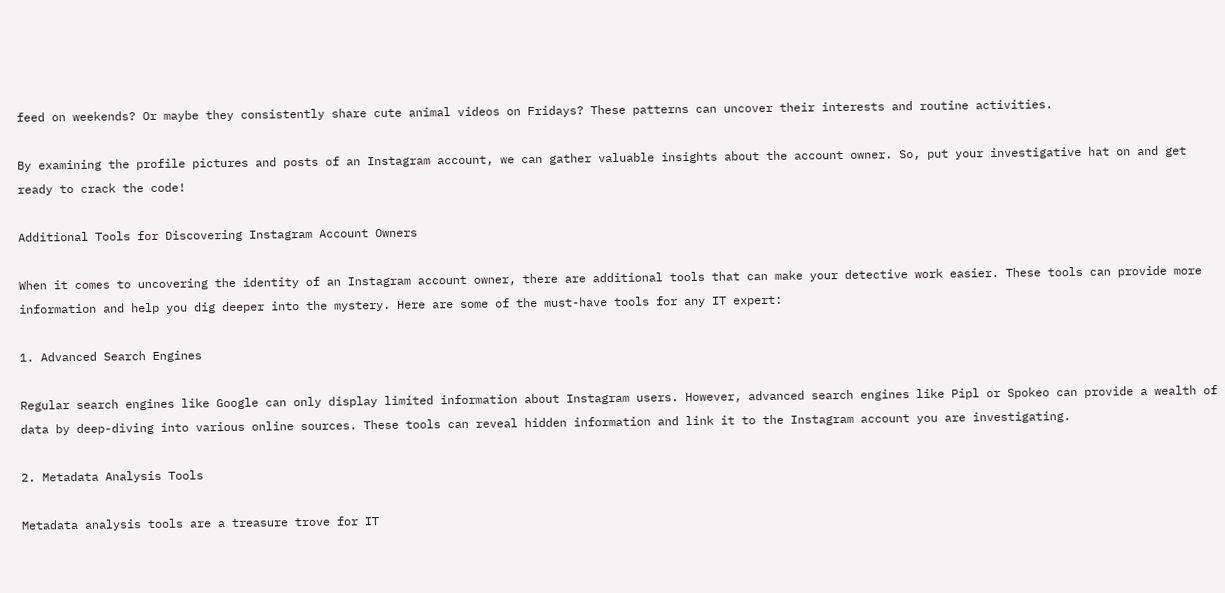feed on weekends? Or maybe they consistently share cute animal videos on Fridays? These patterns can uncover their interests and routine activities.

By examining the profile pictures and posts of an Instagram account, we can gather valuable insights about the account owner. So, put your investigative hat on and get ready to crack the code!

Additional Tools for Discovering Instagram Account Owners

When it comes to uncovering the identity of an Instagram account owner, there are additional tools that can make your detective work easier. These tools can provide more information and help you dig deeper into the mystery. Here are some of the must-have tools for any IT expert:

1. Advanced Search Engines

Regular search engines like Google can only display limited information about Instagram users. However, advanced search engines like Pipl or Spokeo can provide a wealth of data by deep-diving into various online sources. These tools can reveal hidden information and link it to the Instagram account you are investigating.

2. Metadata Analysis Tools

Metadata analysis tools are a treasure trove for IT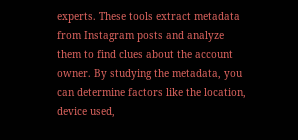experts. These tools extract metadata from Instagram posts and analyze them to find clues about the account owner. By studying the metadata, you can determine factors like the location, device used,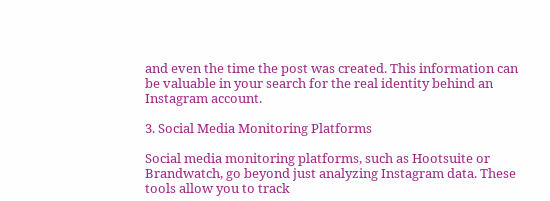and even the time the post was created. This information can be valuable in your search for the real identity behind an Instagram account.

3. Social Media Monitoring Platforms

Social media monitoring platforms, such as Hootsuite or Brandwatch, go beyond just analyzing Instagram data. These tools allow you to track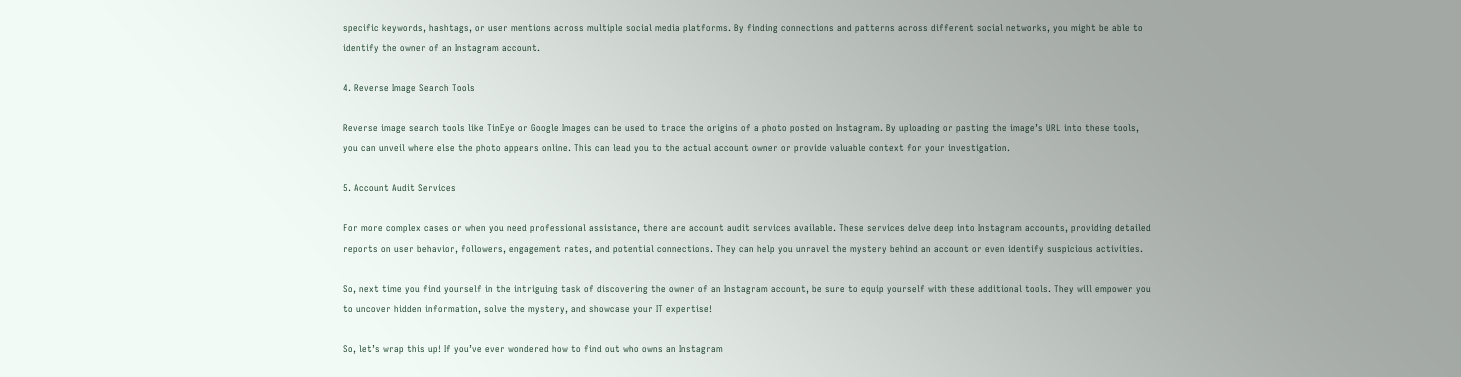specific keywords, hashtags, or user mentions across multiple social media platforms. By finding connections and patterns across different social networks, you might be able to identify the owner of an Instagram account.

4. Reverse Image Search Tools

Reverse image search tools like TinEye or Google Images can be used to trace the origins of a photo posted on Instagram. By uploading or pasting the image’s URL into these tools, you can unveil where else the photo appears online. This can lead you to the actual account owner or provide valuable context for your investigation.

5. Account Audit Services

For more complex cases or when you need professional assistance, there are account audit services available. These services delve deep into Instagram accounts, providing detailed reports on user behavior, followers, engagement rates, and potential connections. They can help you unravel the mystery behind an account or even identify suspicious activities.

So, next time you find yourself in the intriguing task of discovering the owner of an Instagram account, be sure to equip yourself with these additional tools. They will empower you to uncover hidden information, solve the mystery, and showcase your IT expertise!

So, let’s wrap this up! If you’ve ever wondered how to find out who owns an Instagram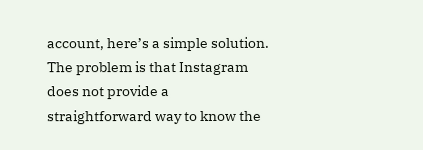account, here’s a simple solution. The problem is that Instagram does not provide a straightforward way to know the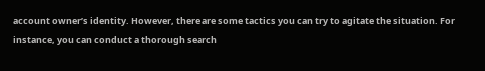account owner’s identity. However, there are some tactics you can try to agitate the situation. For instance, you can conduct a thorough search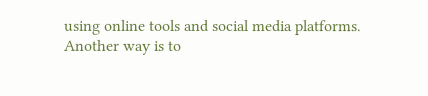using online tools and social media platforms. Another way is to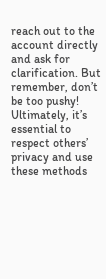reach out to the account directly and ask for clarification. But remember, don’t be too pushy! Ultimately, it’s essential to respect others’ privacy and use these methods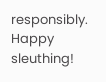responsibly. Happy sleuthing!